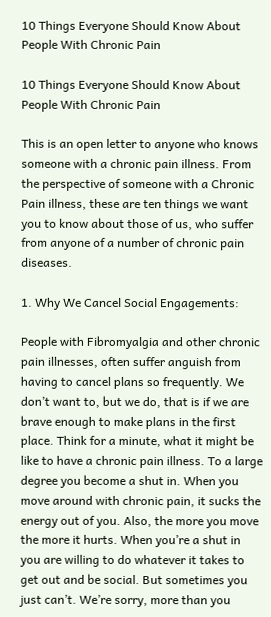10 Things Everyone Should Know About People With Chronic Pain

10 Things Everyone Should Know About People With Chronic Pain

This is an open letter to anyone who knows someone with a chronic pain illness. From the perspective of someone with a Chronic Pain illness, these are ten things we want you to know about those of us, who suffer from anyone of a number of chronic pain diseases.

1. Why We Cancel Social Engagements:

People with Fibromyalgia and other chronic pain illnesses, often suffer anguish from having to cancel plans so frequently. We don’t want to, but we do, that is if we are brave enough to make plans in the first place. Think for a minute, what it might be like to have a chronic pain illness. To a large degree you become a shut in. When you move around with chronic pain, it sucks the energy out of you. Also, the more you move the more it hurts. When you’re a shut in you are willing to do whatever it takes to get out and be social. But sometimes you just can’t. We’re sorry, more than you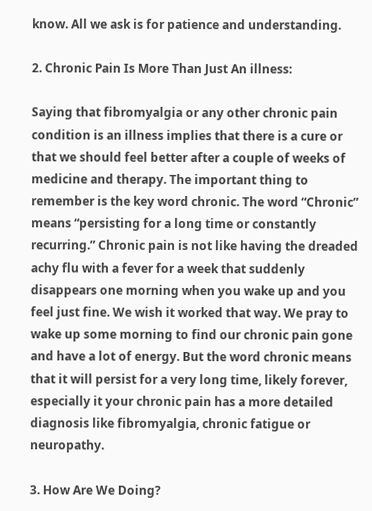know. All we ask is for patience and understanding.

2. Chronic Pain Is More Than Just An illness:

Saying that fibromyalgia or any other chronic pain condition is an illness implies that there is a cure or that we should feel better after a couple of weeks of medicine and therapy. The important thing to remember is the key word chronic. The word “Chronic” means “persisting for a long time or constantly recurring.” Chronic pain is not like having the dreaded achy flu with a fever for a week that suddenly disappears one morning when you wake up and you feel just fine. We wish it worked that way. We pray to wake up some morning to find our chronic pain gone and have a lot of energy. But the word chronic means that it will persist for a very long time, likely forever, especially it your chronic pain has a more detailed diagnosis like fibromyalgia, chronic fatigue or neuropathy.

3. How Are We Doing?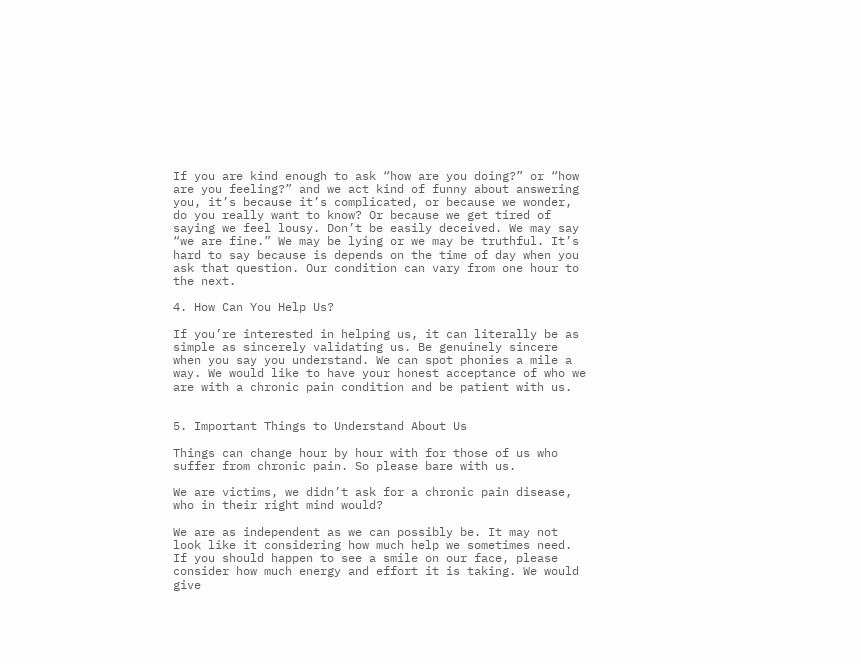If you are kind enough to ask “how are you doing?” or “how are you feeling?” and we act kind of funny about answering you, it’s because it’s complicated, or because we wonder, do you really want to know? Or because we get tired of saying we feel lousy. Don’t be easily deceived. We may say “we are fine.” We may be lying or we may be truthful. It’s hard to say because is depends on the time of day when you ask that question. Our condition can vary from one hour to the next.

4. How Can You Help Us?

If you’re interested in helping us, it can literally be as simple as sincerely validating us. Be genuinely sincere when you say you understand. We can spot phonies a mile a way. We would like to have your honest acceptance of who we are with a chronic pain condition and be patient with us.


5. Important Things to Understand About Us

Things can change hour by hour with for those of us who suffer from chronic pain. So please bare with us.

We are victims, we didn’t ask for a chronic pain disease, who in their right mind would?

We are as independent as we can possibly be. It may not look like it considering how much help we sometimes need. If you should happen to see a smile on our face, please consider how much energy and effort it is taking. We would give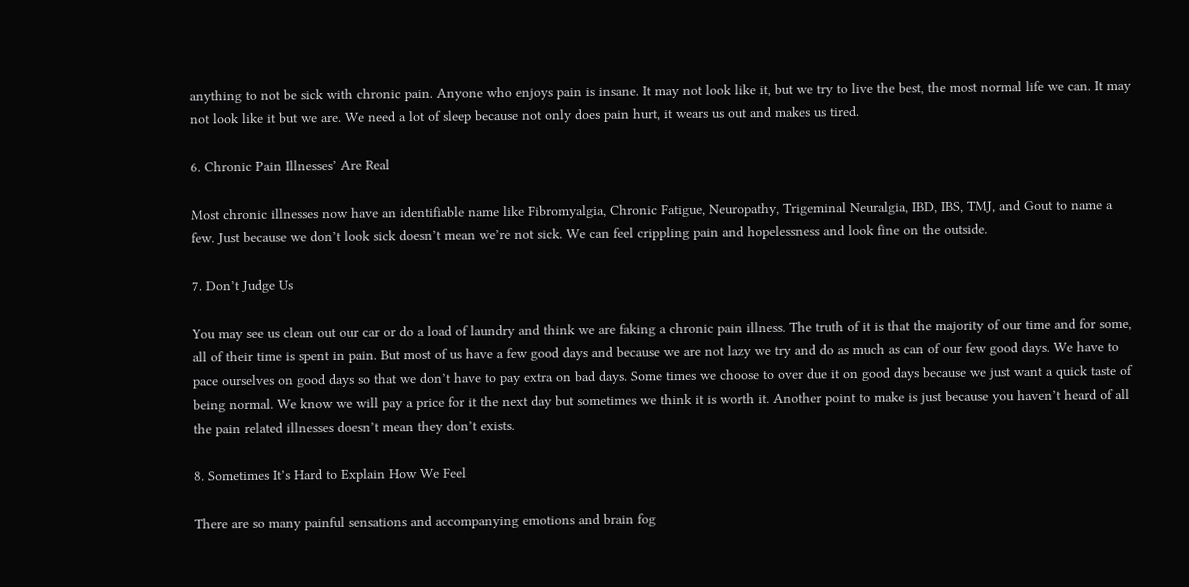anything to not be sick with chronic pain. Anyone who enjoys pain is insane. It may not look like it, but we try to live the best, the most normal life we can. It may not look like it but we are. We need a lot of sleep because not only does pain hurt, it wears us out and makes us tired.

6. Chronic Pain Illnesses’ Are Real

Most chronic illnesses now have an identifiable name like Fibromyalgia, Chronic Fatigue, Neuropathy, Trigeminal Neuralgia, IBD, IBS, TMJ, and Gout to name a few. Just because we don’t look sick doesn’t mean we’re not sick. We can feel crippling pain and hopelessness and look fine on the outside.

7. Don’t Judge Us

You may see us clean out our car or do a load of laundry and think we are faking a chronic pain illness. The truth of it is that the majority of our time and for some, all of their time is spent in pain. But most of us have a few good days and because we are not lazy we try and do as much as can of our few good days. We have to pace ourselves on good days so that we don’t have to pay extra on bad days. Some times we choose to over due it on good days because we just want a quick taste of being normal. We know we will pay a price for it the next day but sometimes we think it is worth it. Another point to make is just because you haven’t heard of all the pain related illnesses doesn’t mean they don’t exists.

8. Sometimes It’s Hard to Explain How We Feel

There are so many painful sensations and accompanying emotions and brain fog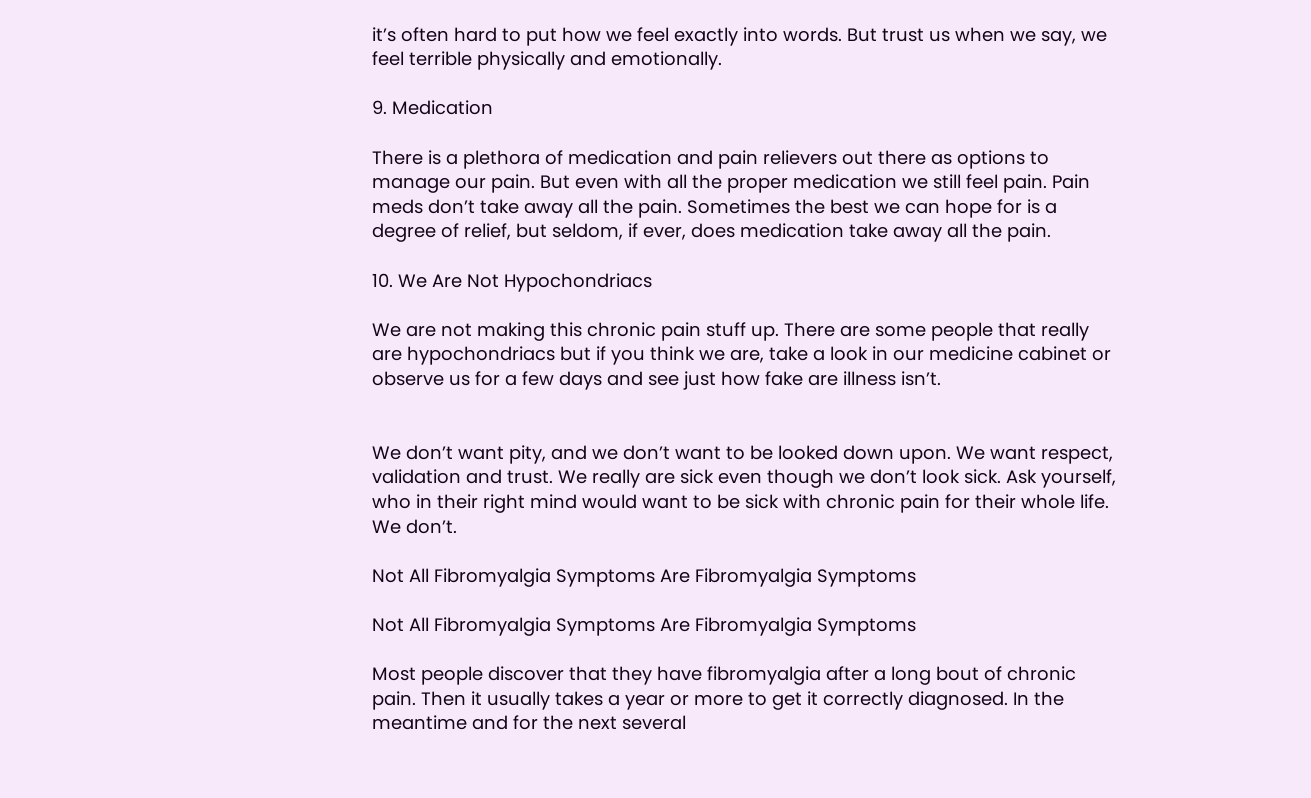it’s often hard to put how we feel exactly into words. But trust us when we say, we feel terrible physically and emotionally.

9. Medication

There is a plethora of medication and pain relievers out there as options to manage our pain. But even with all the proper medication we still feel pain. Pain meds don’t take away all the pain. Sometimes the best we can hope for is a degree of relief, but seldom, if ever, does medication take away all the pain.

10. We Are Not Hypochondriacs

We are not making this chronic pain stuff up. There are some people that really are hypochondriacs but if you think we are, take a look in our medicine cabinet or observe us for a few days and see just how fake are illness isn’t.


We don’t want pity, and we don’t want to be looked down upon. We want respect, validation and trust. We really are sick even though we don’t look sick. Ask yourself, who in their right mind would want to be sick with chronic pain for their whole life. We don’t.

Not All Fibromyalgia Symptoms Are Fibromyalgia Symptoms

Not All Fibromyalgia Symptoms Are Fibromyalgia Symptoms

Most people discover that they have fibromyalgia after a long bout of chronic pain. Then it usually takes a year or more to get it correctly diagnosed. In the meantime and for the next several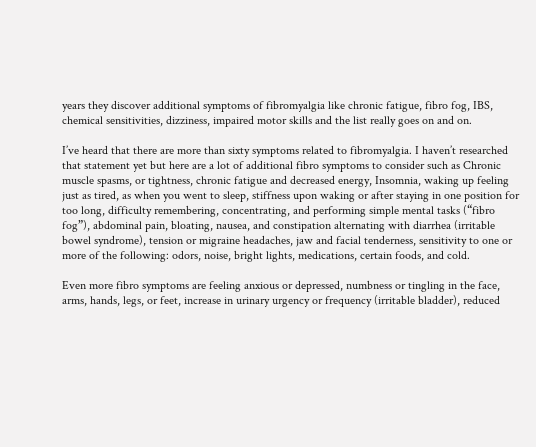years they discover additional symptoms of fibromyalgia like chronic fatigue, fibro fog, IBS, chemical sensitivities, dizziness, impaired motor skills and the list really goes on and on.

I’ve heard that there are more than sixty symptoms related to fibromyalgia. I haven’t researched that statement yet but here are a lot of additional fibro symptoms to consider such as Chronic muscle spasms, or tightness, chronic fatigue and decreased energy, Insomnia, waking up feeling just as tired, as when you went to sleep, stiffness upon waking or after staying in one position for too long, difficulty remembering, concentrating, and performing simple mental tasks (“fibro fog”), abdominal pain, bloating, nausea, and constipation alternating with diarrhea (irritable bowel syndrome), tension or migraine headaches, jaw and facial tenderness, sensitivity to one or more of the following: odors, noise, bright lights, medications, certain foods, and cold.

Even more fibro symptoms are feeling anxious or depressed, numbness or tingling in the face, arms, hands, legs, or feet, increase in urinary urgency or frequency (irritable bladder), reduced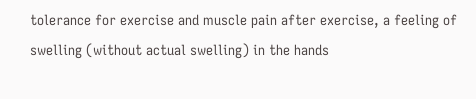tolerance for exercise and muscle pain after exercise, a feeling of swelling (without actual swelling) in the hands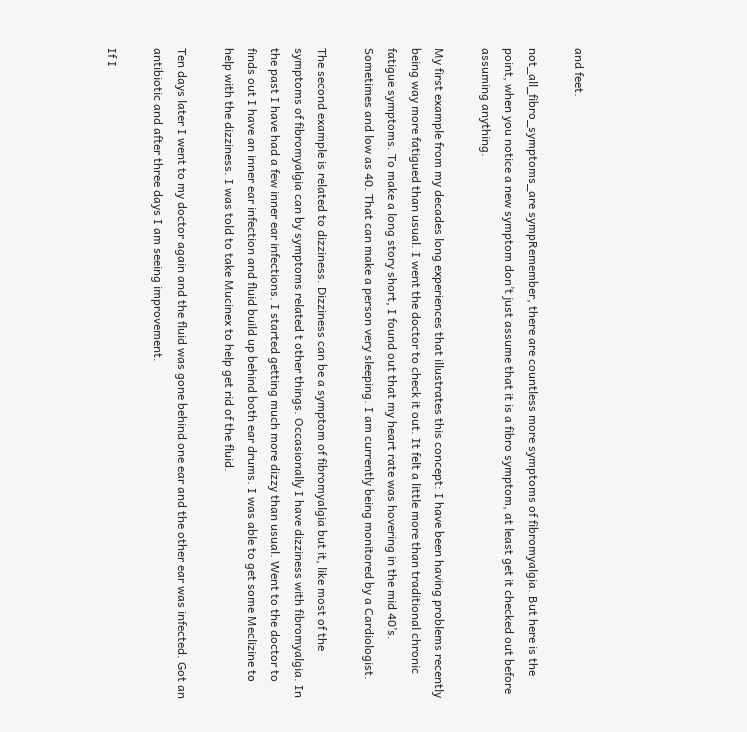and feet.

not_all_fibro_symptoms_are sympRemember, there are countless more symptoms of fibromyalgia. But here is the point, when you notice a new symptom don’t just assume that it is a fibro symptom, at least get it checked out before assuming anything.

My first example from my decades long experiences that illustrates this concept: I have been having problems recently being way more fatigued than usual. I went the doctor to check it out. It felt a little more than traditional chronic fatigue symptoms. To make a long story short, I found out that my heart rate was hovering in the mid 40’s. Sometimes and low as 40. That can make a person very sleeping. I am currently being monitored by a Cardiologist.

The second example is related to dizziness. Dizziness can be a symptom of fibromyalgia but it, like most of the symptoms of fibromyalgia can by symptoms related t other things. Occasionally I have dizziness with fibromyalgia. In the past I have had a few inner ear infections. I started getting much more dizzy than usual. Went to the doctor to finds out I have an inner ear infection and fluid build up behind both ear drums. I was able to get some Meclizine to help with the dizziness. I was told to take Mucinex to help get rid of the fluid.

Ten days later I went to my doctor again and the fluid was gone behind one ear and the other ear was infected. Got an antibiotic and after three days I am seeing improvement.

If I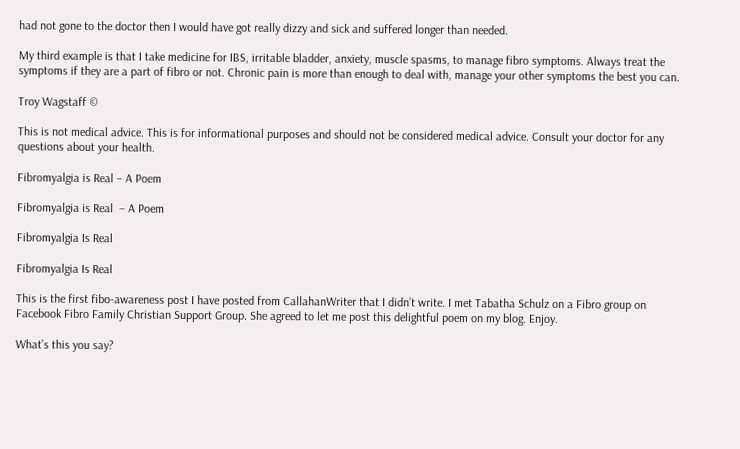had not gone to the doctor then I would have got really dizzy and sick and suffered longer than needed.

My third example is that I take medicine for IBS, irritable bladder, anxiety, muscle spasms, to manage fibro symptoms. Always treat the symptoms if they are a part of fibro or not. Chronic pain is more than enough to deal with, manage your other symptoms the best you can.

Troy Wagstaff ©

This is not medical advice. This is for informational purposes and should not be considered medical advice. Consult your doctor for any questions about your health.

Fibromyalgia is Real – A Poem

Fibromyalgia is Real  – A Poem

Fibromyalgia Is Real

Fibromyalgia Is Real

This is the first fibo-awareness post I have posted from CallahanWriter that I didn’t write. I met Tabatha Schulz on a Fibro group on Facebook Fibro Family Christian Support Group. She agreed to let me post this delightful poem on my blog. Enjoy.

What’s this you say?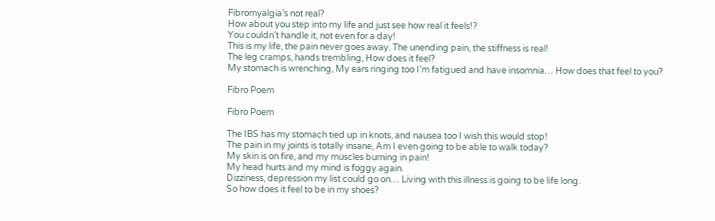Fibromyalgia’s not real?
How about you step into my life and just see how real it feels!?
You couldn’t handle it, not even for a day!
This is my life, the pain never goes away. The unending pain, the stiffness is real!
The leg cramps, hands trembling, How does it feel?
My stomach is wrenching, My ears ringing too I’m fatigued and have insomnia… How does that feel to you?

Fibro Poem

Fibro Poem

The IBS has my stomach tied up in knots, and nausea too I wish this would stop!
The pain in my joints is totally insane, Am I even going to be able to walk today?
My skin is on fire, and my muscles burning in pain!
My head hurts and my mind is foggy again.
Dizziness, depression my list could go on… Living with this illness is going to be life long.
So how does it feel to be in my shoes?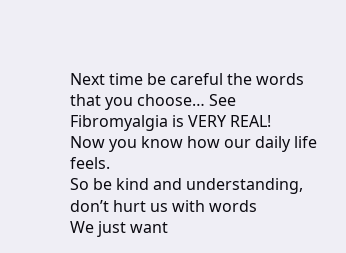Next time be careful the words that you choose… See Fibromyalgia is VERY REAL!
Now you know how our daily life feels.
So be kind and understanding, don’t hurt us with words
We just want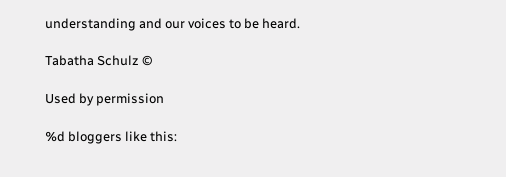understanding and our voices to be heard.

Tabatha Schulz ©

Used by permission

%d bloggers like this: